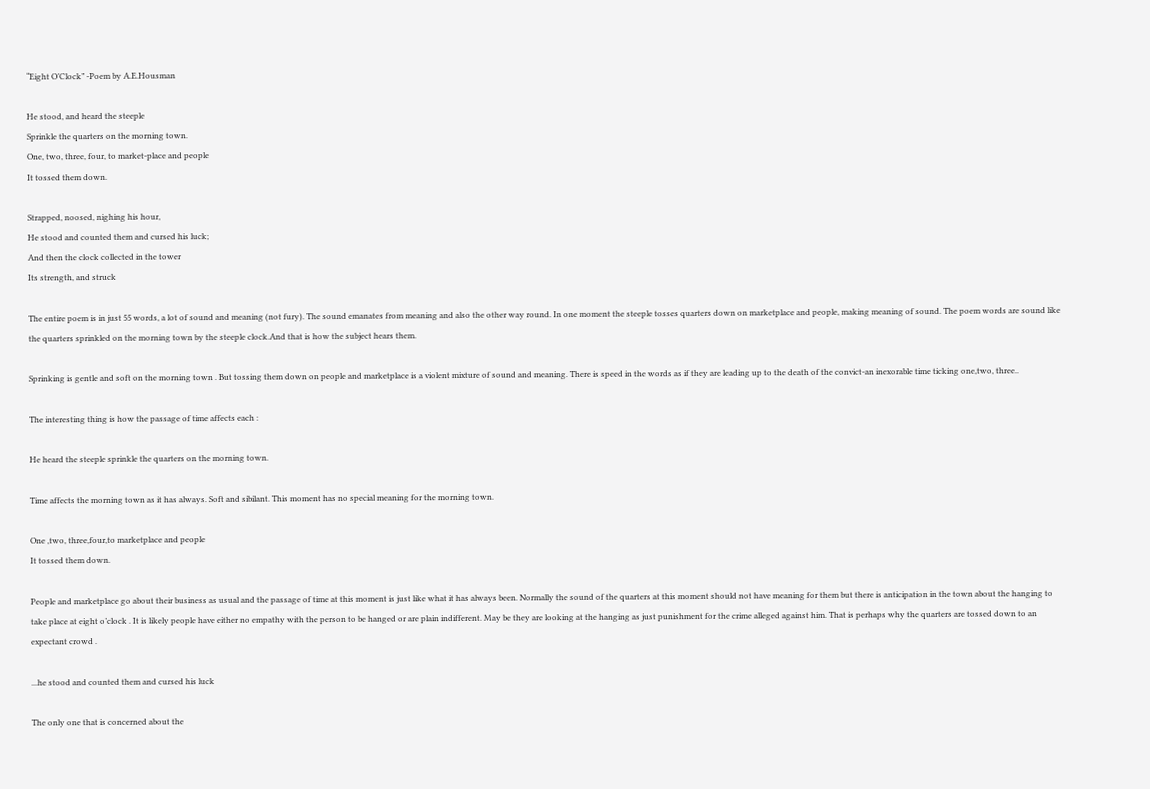“Eight O’Clock” -Poem by A.E.Housman

He stood, and heard the steeple
Sprinkle the quarters on the morning town.
One, two, three, four, to market-place and people
It tossed them down.

Strapped, noosed, nighing his hour,
He stood and counted them and cursed his luck;
And then the clock collected in the tower
Its strength, and struck

The entire poem is in just 55 words, a lot of sound and meaning (not fury). The sound emanates from meaning and also the other way round. In one moment the steeple tosses quarters down on marketplace and people, making meaning of sound. The poem words are sound like the quarters sprinkled on the morning town by the steeple clock.And that is how the subject hears them.

Sprinking is gentle and soft on the morning town . But tossing them down on people and marketplace is a violent mixture of sound and meaning. There is speed in the words as if they are leading up to the death of the convict-an inexorable time ticking one,two, three..

The interesting thing is how the passage of time affects each :

He heard the steeple sprinkle the quarters on the morning town.

Time affects the morning town as it has always. Soft and sibilant. This moment has no special meaning for the morning town.

One ,two, three,four,to marketplace and people
It tossed them down.

People and marketplace go about their business as usual and the passage of time at this moment is just like what it has always been. Normally the sound of the quarters at this moment should not have meaning for them but there is anticipation in the town about the hanging to take place at eight o’clock . It is likely people have either no empathy with the person to be hanged or are plain indifferent. May be they are looking at the hanging as just punishment for the crime alleged against him. That is perhaps why the quarters are tossed down to an expectant crowd .

...he stood and counted them and cursed his luck

The only one that is concerned about the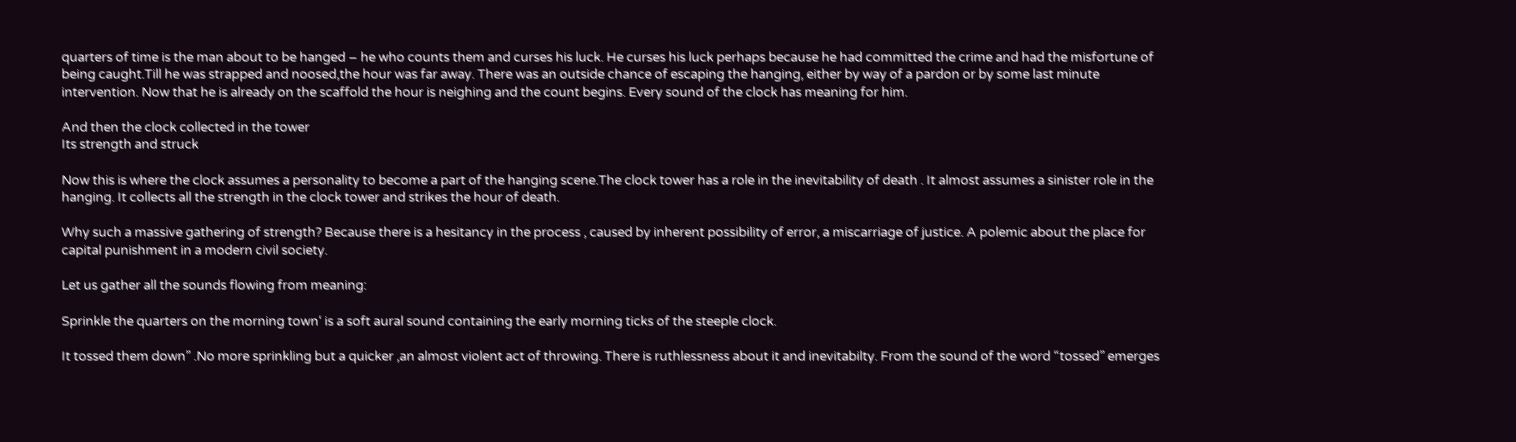quarters of time is the man about to be hanged – he who counts them and curses his luck. He curses his luck perhaps because he had committed the crime and had the misfortune of being caught.Till he was strapped and noosed,the hour was far away. There was an outside chance of escaping the hanging, either by way of a pardon or by some last minute intervention. Now that he is already on the scaffold the hour is neighing and the count begins. Every sound of the clock has meaning for him.

And then the clock collected in the tower
Its strength and struck

Now this is where the clock assumes a personality to become a part of the hanging scene.The clock tower has a role in the inevitability of death . It almost assumes a sinister role in the hanging. It collects all the strength in the clock tower and strikes the hour of death.

Why such a massive gathering of strength? Because there is a hesitancy in the process , caused by inherent possibility of error, a miscarriage of justice. A polemic about the place for capital punishment in a modern civil society.

Let us gather all the sounds flowing from meaning:

Sprinkle the quarters on the morning town‘ is a soft aural sound containing the early morning ticks of the steeple clock.

It tossed them down” .No more sprinkling but a quicker ,an almost violent act of throwing. There is ruthlessness about it and inevitabilty. From the sound of the word “tossed” emerges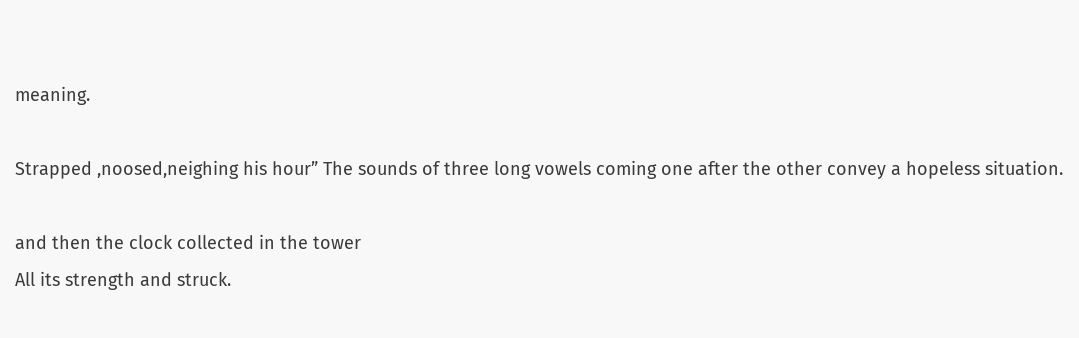meaning.

Strapped ,noosed,neighing his hour” The sounds of three long vowels coming one after the other convey a hopeless situation.

and then the clock collected in the tower
All its strength and struck.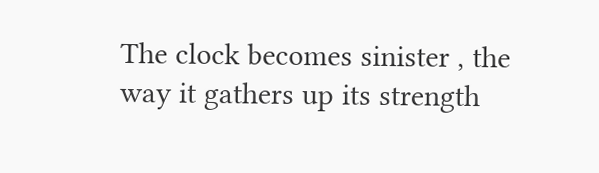The clock becomes sinister , the way it gathers up its strength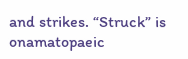and strikes. “Struck” is onamatopaeic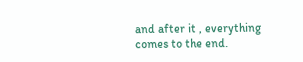and after it , everything comes to the end.